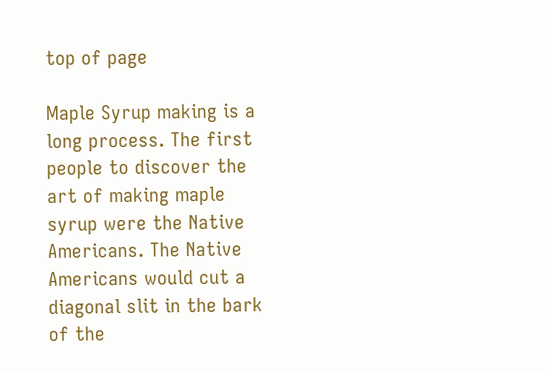top of page

Maple Syrup making is a long process. The first people to discover the art of making maple syrup were the Native Americans. The Native Americans would cut a diagonal slit in the bark of the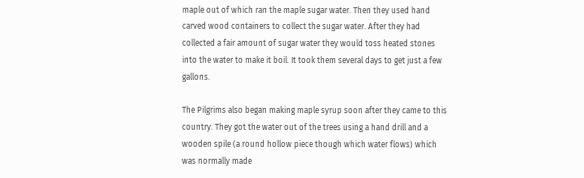maple out of which ran the maple sugar water. Then they used hand carved wood containers to collect the sugar water. After they had collected a fair amount of sugar water they would toss heated stones into the water to make it boil. It took them several days to get just a few gallons.

The Pilgrims also began making maple syrup soon after they came to this country. They got the water out of the trees using a hand drill and a wooden spile (a round hollow piece though which water flows) which was normally made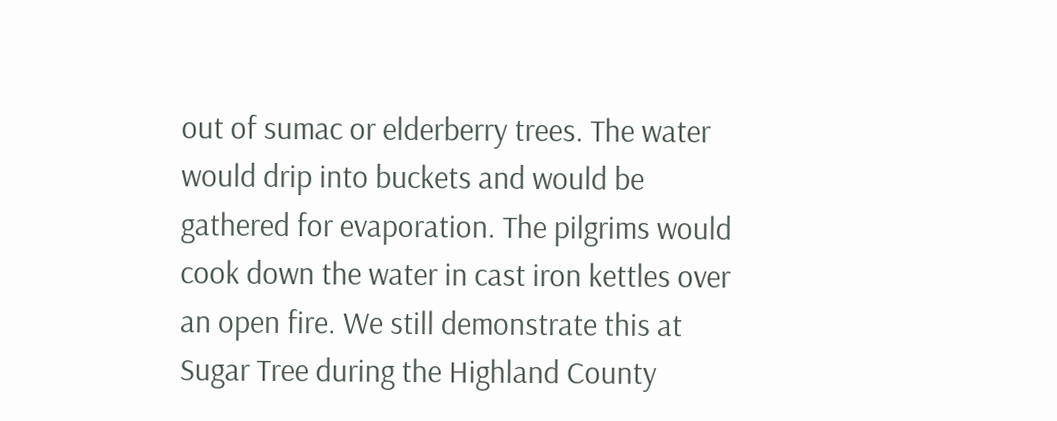out of sumac or elderberry trees. The water would drip into buckets and would be gathered for evaporation. The pilgrims would cook down the water in cast iron kettles over an open fire. We still demonstrate this at Sugar Tree during the Highland County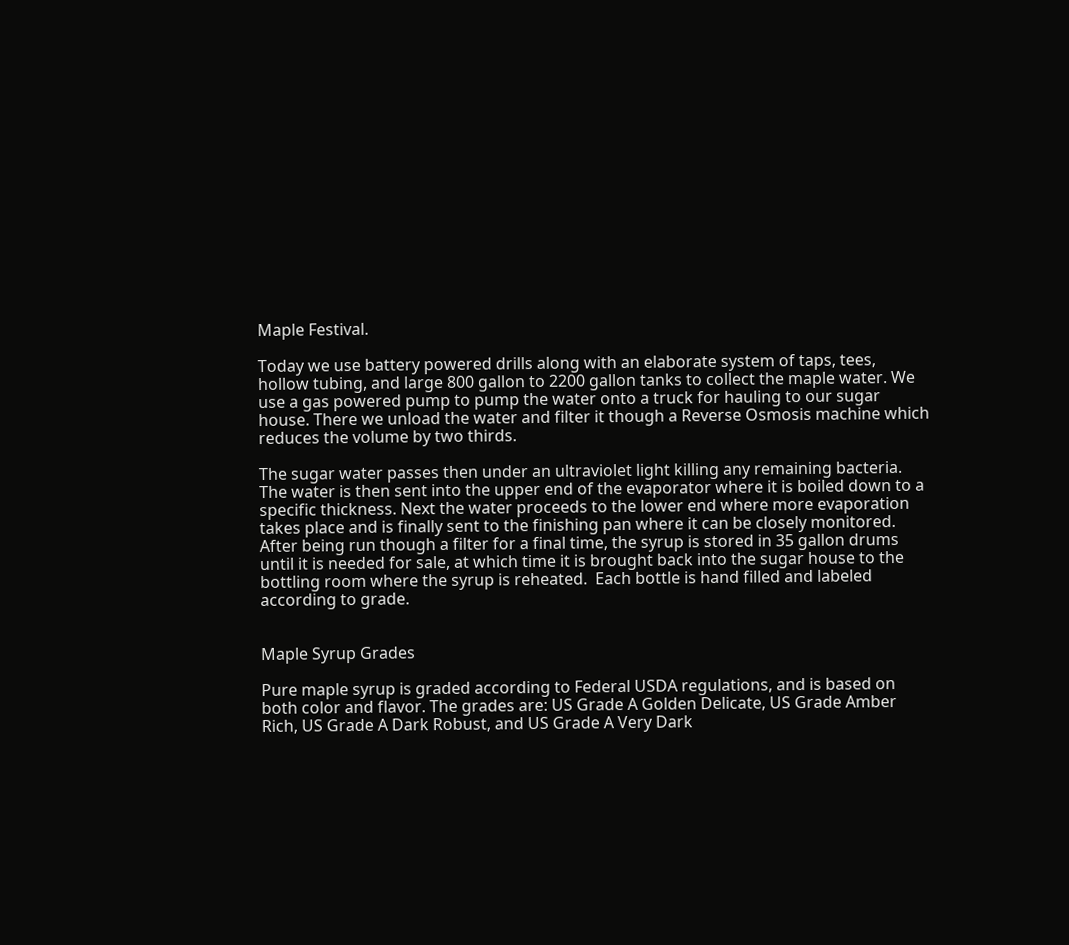Maple Festival.

Today we use battery powered drills along with an elaborate system of taps, tees, hollow tubing, and large 800 gallon to 2200 gallon tanks to collect the maple water. We use a gas powered pump to pump the water onto a truck for hauling to our sugar house. There we unload the water and filter it though a Reverse Osmosis machine which reduces the volume by two thirds.

The sugar water passes then under an ultraviolet light killing any remaining bacteria. The water is then sent into the upper end of the evaporator where it is boiled down to a specific thickness. Next the water proceeds to the lower end where more evaporation takes place and is finally sent to the finishing pan where it can be closely monitored. After being run though a filter for a final time, the syrup is stored in 35 gallon drums until it is needed for sale, at which time it is brought back into the sugar house to the bottling room where the syrup is reheated.  Each bottle is hand filled and labeled according to grade.


Maple Syrup Grades

Pure maple syrup is graded according to Federal USDA regulations, and is based on both color and flavor. The grades are: US Grade A Golden Delicate, US Grade Amber Rich, US Grade A Dark Robust, and US Grade A Very Dark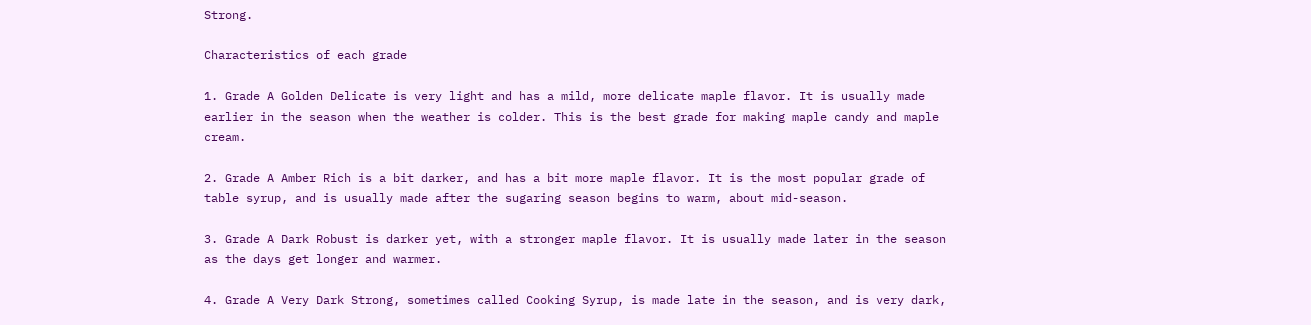Strong.

Characteristics of each grade

1. Grade A Golden Delicate is very light and has a mild, more delicate maple flavor. It is usually made earlier in the season when the weather is colder. This is the best grade for making maple candy and maple cream.

2. Grade A Amber Rich is a bit darker, and has a bit more maple flavor. It is the most popular grade of table syrup, and is usually made after the sugaring season begins to warm, about mid-season.

3. Grade A Dark Robust is darker yet, with a stronger maple flavor. It is usually made later in the season as the days get longer and warmer.

4. Grade A Very Dark Strong, sometimes called Cooking Syrup, is made late in the season, and is very dark,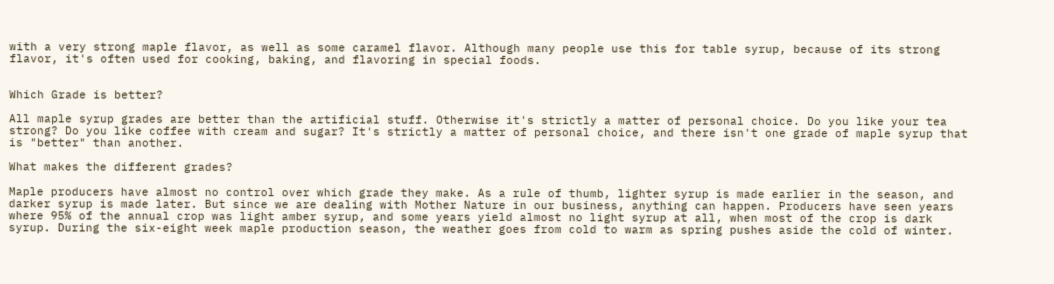with a very strong maple flavor, as well as some caramel flavor. Although many people use this for table syrup, because of its strong flavor, it's often used for cooking, baking, and flavoring in special foods.


Which Grade is better?

All maple syrup grades are better than the artificial stuff. Otherwise it's strictly a matter of personal choice. Do you like your tea strong? Do you like coffee with cream and sugar? It's strictly a matter of personal choice, and there isn't one grade of maple syrup that is "better" than another.

What makes the different grades?

Maple producers have almost no control over which grade they make. As a rule of thumb, lighter syrup is made earlier in the season, and darker syrup is made later. But since we are dealing with Mother Nature in our business, anything can happen. Producers have seen years where 95% of the annual crop was light amber syrup, and some years yield almost no light syrup at all, when most of the crop is dark syrup. During the six-eight week maple production season, the weather goes from cold to warm as spring pushes aside the cold of winter.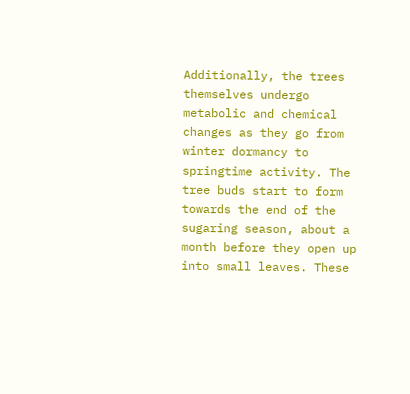Additionally, the trees themselves undergo metabolic and chemical changes as they go from winter dormancy to springtime activity. The tree buds start to form towards the end of the sugaring season, about a month before they open up into small leaves. These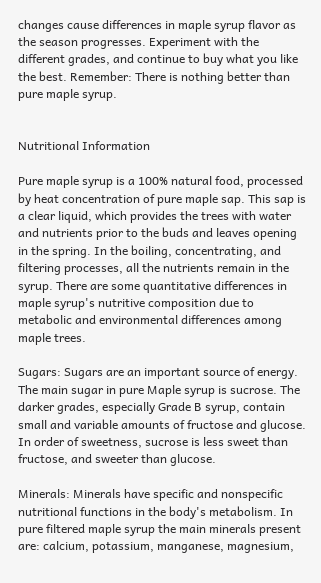changes cause differences in maple syrup flavor as the season progresses. Experiment with the different grades, and continue to buy what you like the best. Remember: There is nothing better than pure maple syrup.


Nutritional Information

Pure maple syrup is a 100% natural food, processed by heat concentration of pure maple sap. This sap is a clear liquid, which provides the trees with water and nutrients prior to the buds and leaves opening in the spring. In the boiling, concentrating, and filtering processes, all the nutrients remain in the syrup. There are some quantitative differences in maple syrup's nutritive composition due to metabolic and environmental differences among maple trees.

Sugars: Sugars are an important source of energy. The main sugar in pure Maple syrup is sucrose. The darker grades, especially Grade B syrup, contain small and variable amounts of fructose and glucose. In order of sweetness, sucrose is less sweet than fructose, and sweeter than glucose.

Minerals: Minerals have specific and nonspecific nutritional functions in the body's metabolism. In pure filtered maple syrup the main minerals present are: calcium, potassium, manganese, magnesium,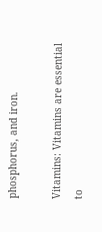phosphorus, and iron.

Vitamins: Vitamins are essential to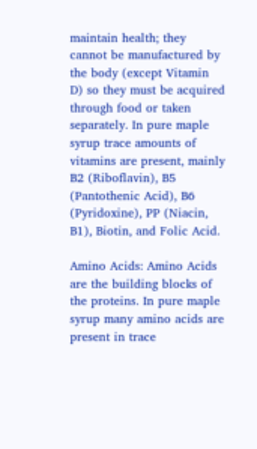maintain health; they cannot be manufactured by the body (except Vitamin D) so they must be acquired through food or taken separately. In pure maple syrup trace amounts of vitamins are present, mainly B2 (Riboflavin), B5 (Pantothenic Acid), B6 (Pyridoxine), PP (Niacin, B1), Biotin, and Folic Acid.

Amino Acids: Amino Acids are the building blocks of the proteins. In pure maple syrup many amino acids are present in trace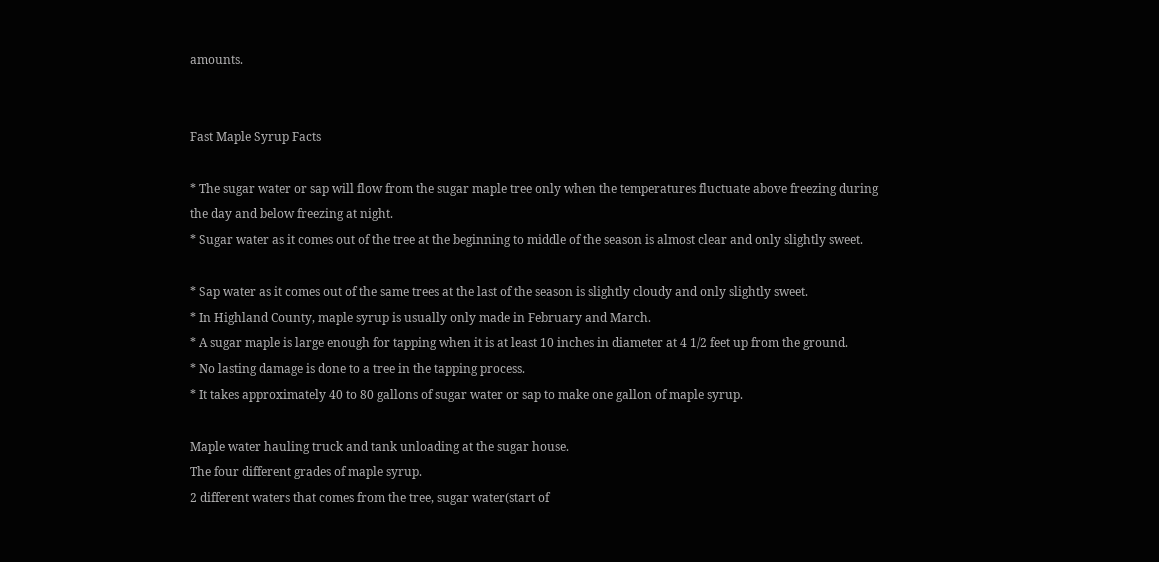amounts.


Fast Maple Syrup Facts

* The sugar water or sap will flow from the sugar maple tree only when the temperatures fluctuate above freezing during the day and below freezing at night.
* Sugar water as it comes out of the tree at the beginning to middle of the season is almost clear and only slightly sweet.

* Sap water as it comes out of the same trees at the last of the season is slightly cloudy and only slightly sweet.
* In Highland County, maple syrup is usually only made in February and March.
* A sugar maple is large enough for tapping when it is at least 10 inches in diameter at 4 1/2 feet up from the ground.
* No lasting damage is done to a tree in the tapping process.
* It takes approximately 40 to 80 gallons of sugar water or sap to make one gallon of maple syrup.

Maple water hauling truck and tank unloading at the sugar house.
The four different grades of maple syrup.
2 different waters that comes from the tree, sugar water(start of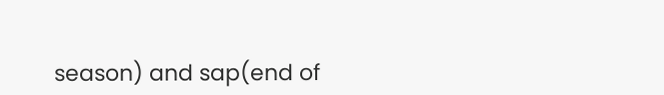season) and sap(end of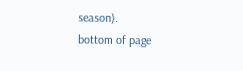season).
bottom of page